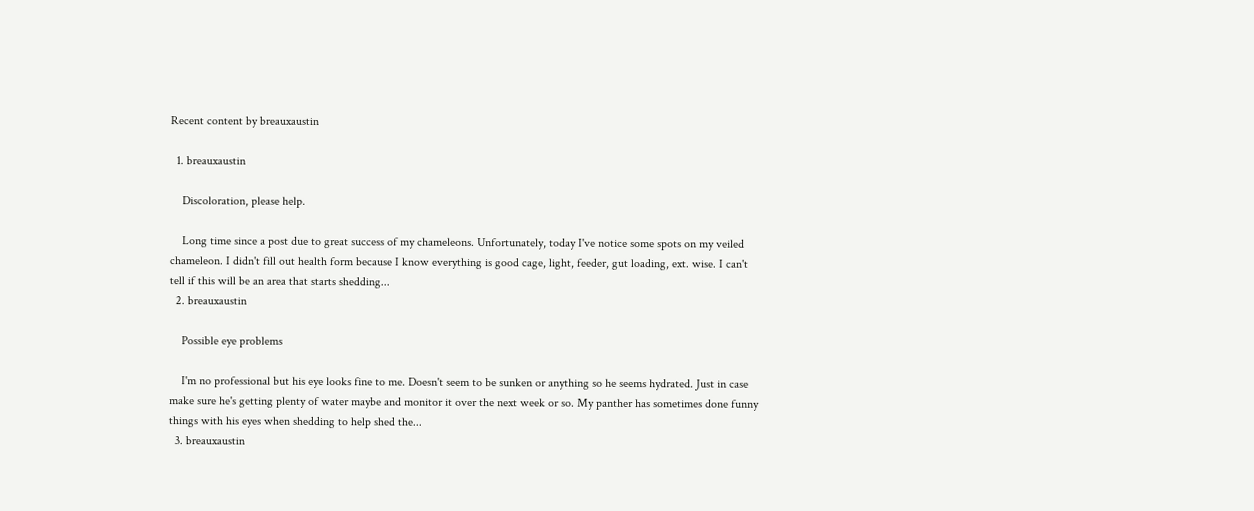Recent content by breauxaustin

  1. breauxaustin

    Discoloration, please help.

    Long time since a post due to great success of my chameleons. Unfortunately, today I've notice some spots on my veiled chameleon. I didn't fill out health form because I know everything is good cage, light, feeder, gut loading, ext. wise. I can't tell if this will be an area that starts shedding...
  2. breauxaustin

    Possible eye problems

    I'm no professional but his eye looks fine to me. Doesn't seem to be sunken or anything so he seems hydrated. Just in case make sure he's getting plenty of water maybe and monitor it over the next week or so. My panther has sometimes done funny things with his eyes when shedding to help shed the...
  3. breauxaustin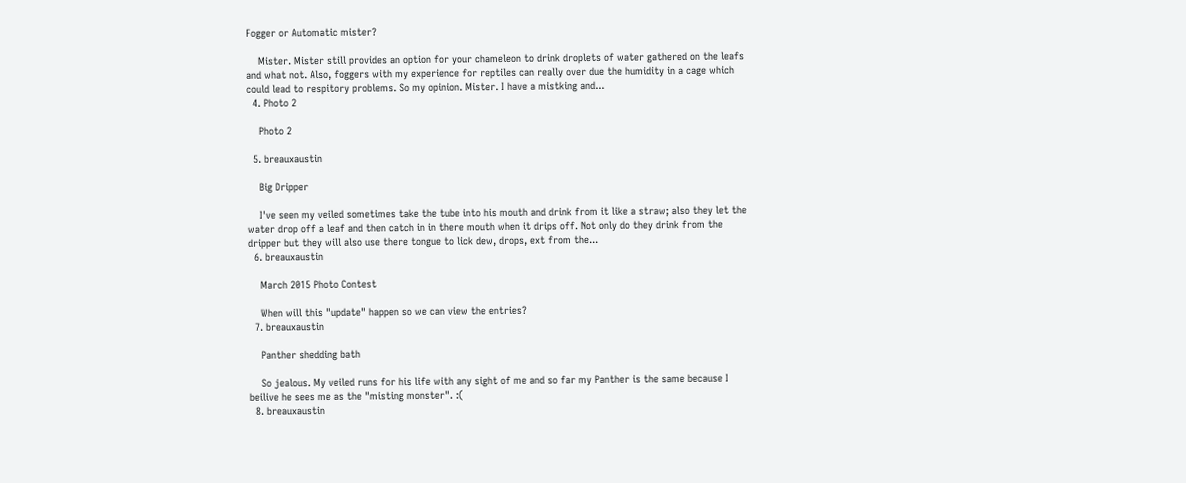Fogger or Automatic mister?

    Mister. Mister still provides an option for your chameleon to drink droplets of water gathered on the leafs and what not. Also, foggers with my experience for reptiles can really over due the humidity in a cage which could lead to respitory problems. So my opinion. Mister. I have a mistking and...
  4. Photo 2

    Photo 2

  5. breauxaustin

    Big Dripper

    I've seen my veiled sometimes take the tube into his mouth and drink from it like a straw; also they let the water drop off a leaf and then catch in in there mouth when it drips off. Not only do they drink from the dripper but they will also use there tongue to lick dew, drops, ext from the...
  6. breauxaustin

    March 2015 Photo Contest

    When will this "update" happen so we can view the entries?
  7. breauxaustin

    Panther shedding bath

    So jealous. My veiled runs for his life with any sight of me and so far my Panther is the same because I beilive he sees me as the "misting monster". :(
  8. breauxaustin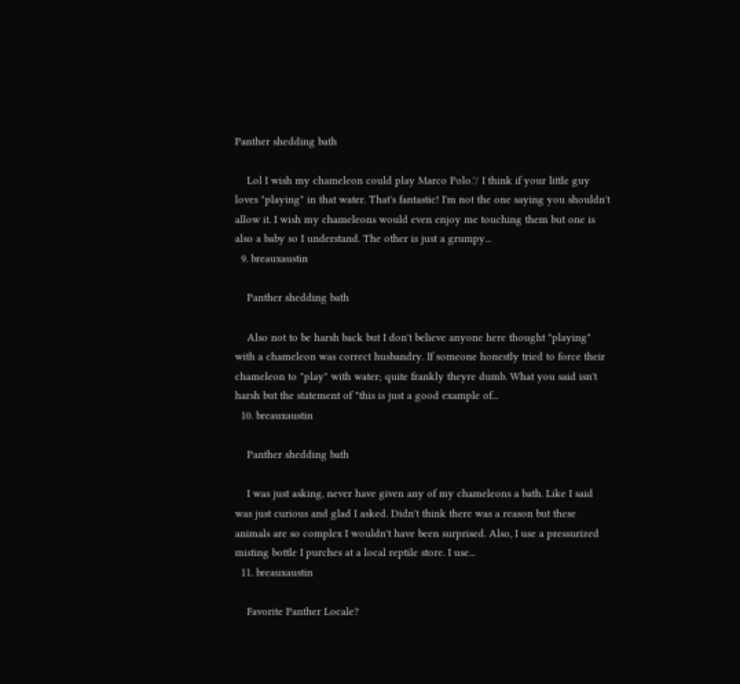Panther shedding bath

    Lol I wish my chameleon could play Marco Polo.'/ I think if your little guy loves "playing" in that water. That's fantastic! I'm not the one saying you shouldn't allow it. I wish my chameleons would even enjoy me touching them but one is also a baby so I understand. The other is just a grumpy...
  9. breauxaustin

    Panther shedding bath

    Also not to be harsh back but I don't believe anyone here thought "playing" with a chameleon was correct husbandry. If someone honestly tried to force their chameleon to "play" with water; quite frankly theyre dumb. What you said isn't harsh but the statement of "this is just a good example of...
  10. breauxaustin

    Panther shedding bath

    I was just asking, never have given any of my chameleons a bath. Like I said was just curious and glad I asked. Didn't think there was a reason but these animals are so complex I wouldn't have been surprised. Also, I use a pressurized misting bottle I purches at a local reptile store. I use...
  11. breauxaustin

    Favorite Panther Locale?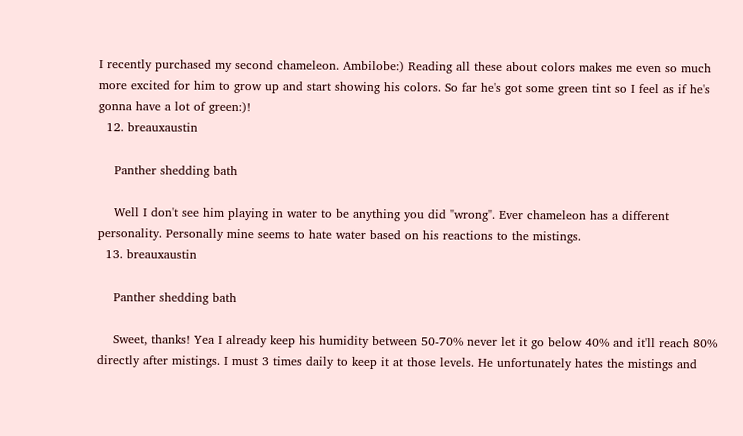I recently purchased my second chameleon. Ambilobe:) Reading all these about colors makes me even so much more excited for him to grow up and start showing his colors. So far he's got some green tint so I feel as if he's gonna have a lot of green:)!
  12. breauxaustin

    Panther shedding bath

    Well I don't see him playing in water to be anything you did "wrong". Ever chameleon has a different personality. Personally mine seems to hate water based on his reactions to the mistings.
  13. breauxaustin

    Panther shedding bath

    Sweet, thanks! Yea I already keep his humidity between 50-70% never let it go below 40% and it'll reach 80% directly after mistings. I must 3 times daily to keep it at those levels. He unfortunately hates the mistings and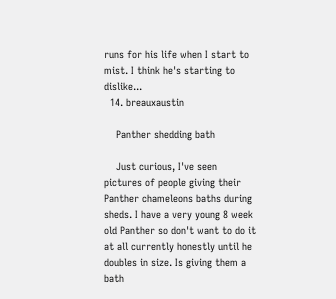runs for his life when I start to mist. I think he's starting to dislike...
  14. breauxaustin

    Panther shedding bath

    Just curious, I've seen pictures of people giving their Panther chameleons baths during sheds. I have a very young 8 week old Panther so don't want to do it at all currently honestly until he doubles in size. Is giving them a bath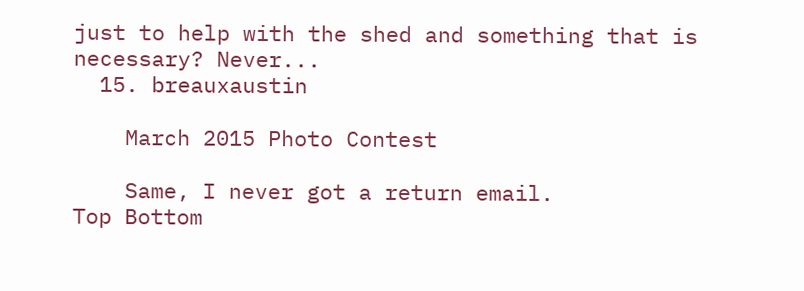just to help with the shed and something that is necessary? Never...
  15. breauxaustin

    March 2015 Photo Contest

    Same, I never got a return email.
Top Bottom